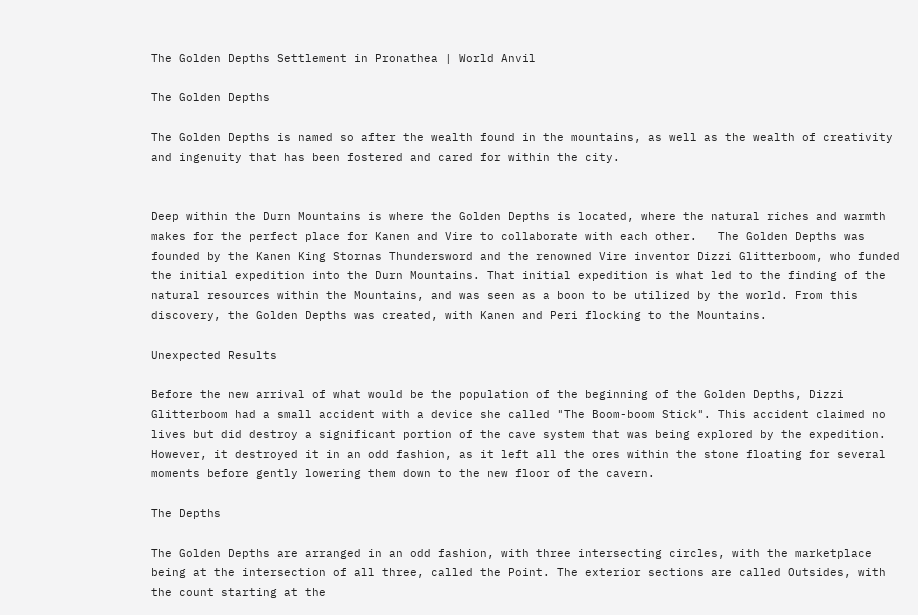The Golden Depths Settlement in Pronathea | World Anvil

The Golden Depths

The Golden Depths is named so after the wealth found in the mountains, as well as the wealth of creativity and ingenuity that has been fostered and cared for within the city.


Deep within the Durn Mountains is where the Golden Depths is located, where the natural riches and warmth makes for the perfect place for Kanen and Vire to collaborate with each other.   The Golden Depths was founded by the Kanen King Stornas Thundersword and the renowned Vire inventor Dizzi Glitterboom, who funded the initial expedition into the Durn Mountains. That initial expedition is what led to the finding of the natural resources within the Mountains, and was seen as a boon to be utilized by the world. From this discovery, the Golden Depths was created, with Kanen and Peri flocking to the Mountains.

Unexpected Results

Before the new arrival of what would be the population of the beginning of the Golden Depths, Dizzi Glitterboom had a small accident with a device she called "The Boom-boom Stick". This accident claimed no lives but did destroy a significant portion of the cave system that was being explored by the expedition. However, it destroyed it in an odd fashion, as it left all the ores within the stone floating for several moments before gently lowering them down to the new floor of the cavern.

The Depths

The Golden Depths are arranged in an odd fashion, with three intersecting circles, with the marketplace being at the intersection of all three, called the Point. The exterior sections are called Outsides, with the count starting at the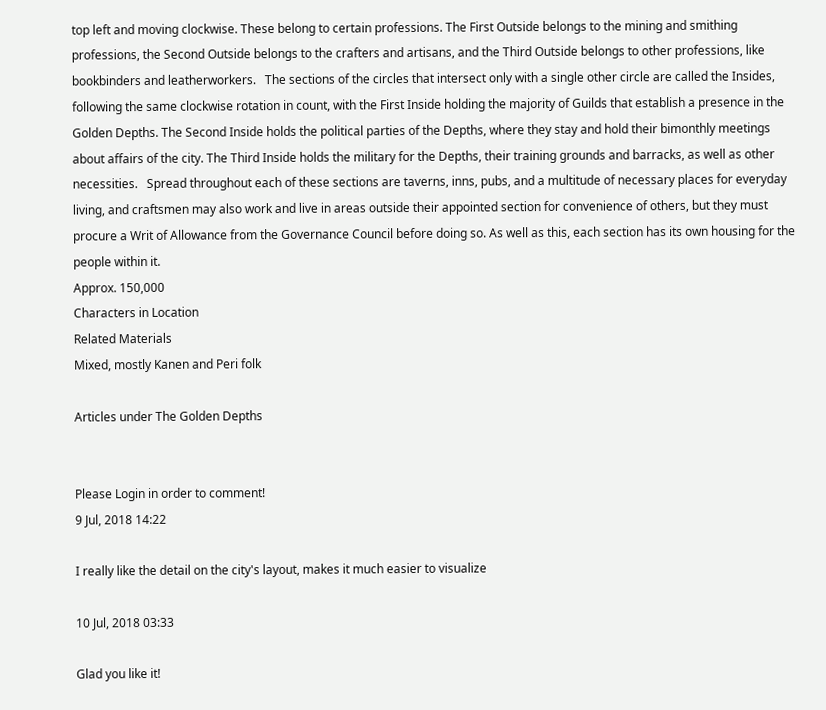top left and moving clockwise. These belong to certain professions. The First Outside belongs to the mining and smithing professions, the Second Outside belongs to the crafters and artisans, and the Third Outside belongs to other professions, like bookbinders and leatherworkers.   The sections of the circles that intersect only with a single other circle are called the Insides, following the same clockwise rotation in count, with the First Inside holding the majority of Guilds that establish a presence in the Golden Depths. The Second Inside holds the political parties of the Depths, where they stay and hold their bimonthly meetings about affairs of the city. The Third Inside holds the military for the Depths, their training grounds and barracks, as well as other necessities.   Spread throughout each of these sections are taverns, inns, pubs, and a multitude of necessary places for everyday living, and craftsmen may also work and live in areas outside their appointed section for convenience of others, but they must procure a Writ of Allowance from the Governance Council before doing so. As well as this, each section has its own housing for the people within it.
Approx. 150,000
Characters in Location
Related Materials
Mixed, mostly Kanen and Peri folk

Articles under The Golden Depths


Please Login in order to comment!
9 Jul, 2018 14:22

I really like the detail on the city's layout, makes it much easier to visualize

10 Jul, 2018 03:33

Glad you like it!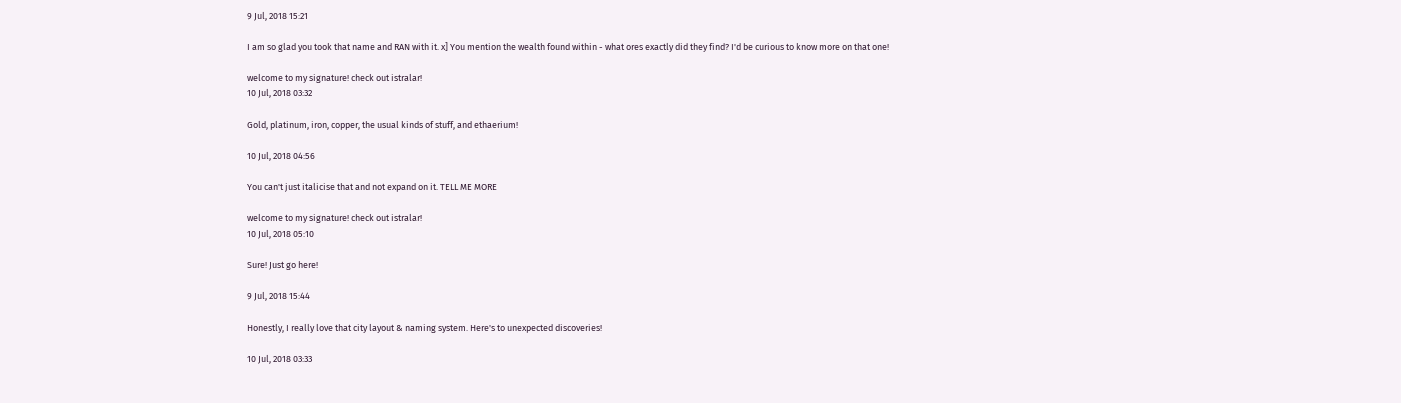9 Jul, 2018 15:21

I am so glad you took that name and RAN with it. x] You mention the wealth found within - what ores exactly did they find? I'd be curious to know more on that one!

welcome to my signature! check out istralar!
10 Jul, 2018 03:32

Gold, platinum, iron, copper, the usual kinds of stuff, and ethaerium!

10 Jul, 2018 04:56

You can't just italicise that and not expand on it. TELL ME MORE

welcome to my signature! check out istralar!
10 Jul, 2018 05:10

Sure! Just go here!

9 Jul, 2018 15:44

Honestly, I really love that city layout & naming system. Here's to unexpected discoveries!

10 Jul, 2018 03:33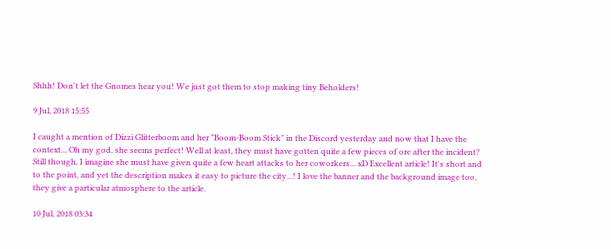Shhh! Don't let the Gnomes hear you! We just got them to stop making tiny Beholders!

9 Jul, 2018 15:55

I caught a mention of Dizzi Glitterboom and her "Boom-Boom Stick" in the Discord yesterday and now that I have the context... Oh my god, she seems perfect! Well at least, they must have gotten quite a few pieces of ore after the incident? Still though, I imagine she must have given quite a few heart attacks to her coworkers... xD Excellent article! It's short and to the point, and yet the description makes it easy to picture the city...! I love the banner and the background image too, they give a particular atmosphere to the article.

10 Jul, 2018 03:34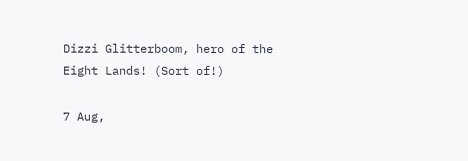Dizzi Glitterboom, hero of the Eight Lands! (Sort of!)

7 Aug,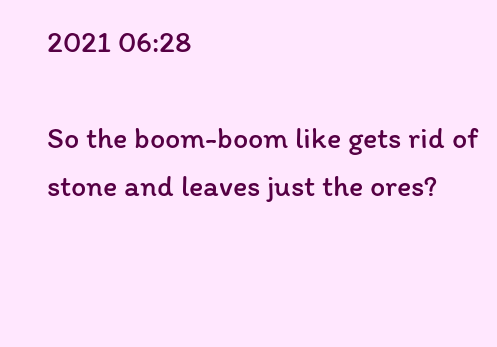2021 06:28

So the boom-boom like gets rid of stone and leaves just the ores?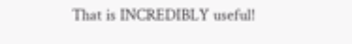That is INCREDIBLY useful!